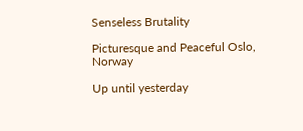Senseless Brutality

Picturesque and Peaceful Oslo, Norway

Up until yesterday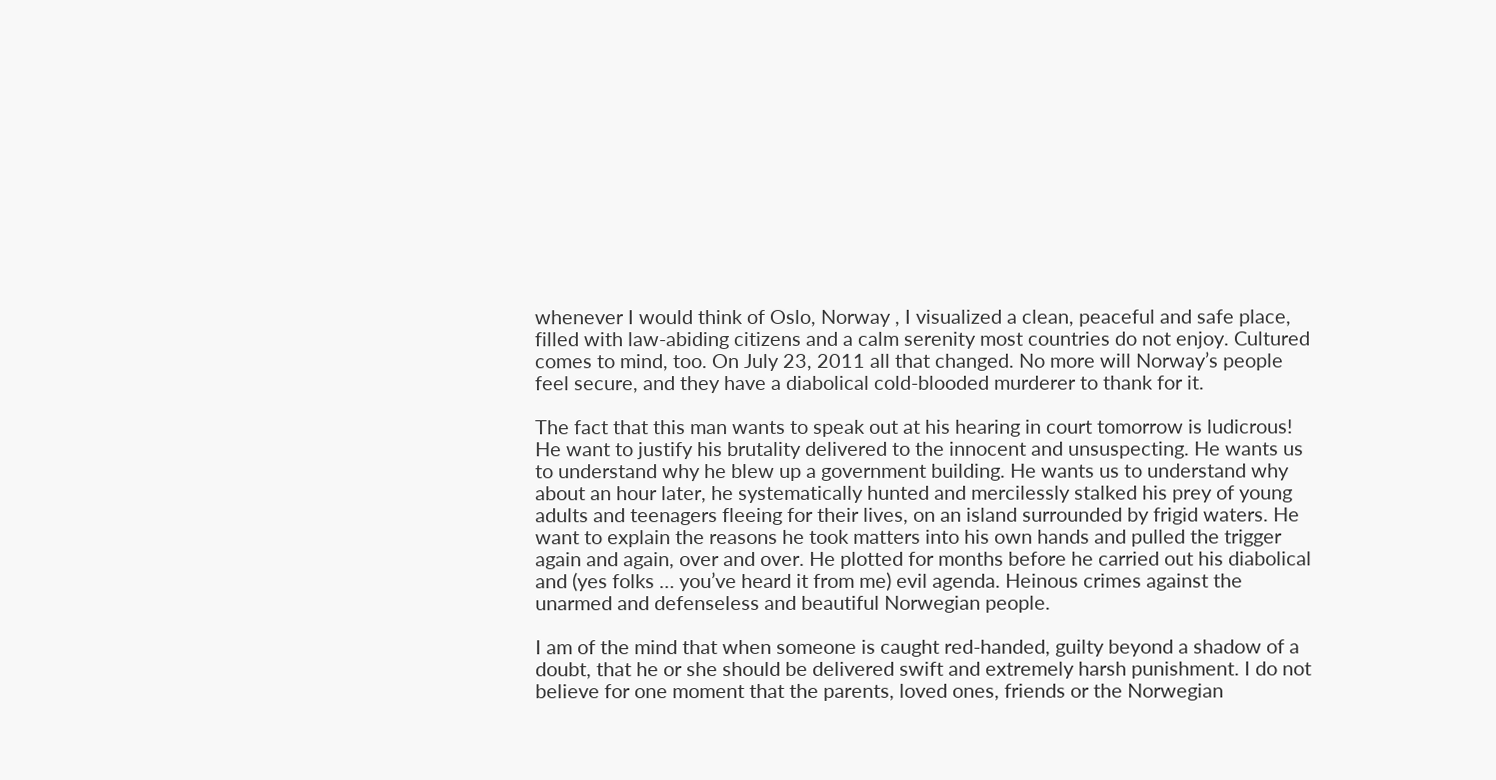whenever I would think of Oslo, Norway , I visualized a clean, peaceful and safe place, filled with law-abiding citizens and a calm serenity most countries do not enjoy. Cultured comes to mind, too. On July 23, 2011 all that changed. No more will Norway’s people feel secure, and they have a diabolical cold-blooded murderer to thank for it.

The fact that this man wants to speak out at his hearing in court tomorrow is ludicrous! He want to justify his brutality delivered to the innocent and unsuspecting. He wants us to understand why he blew up a government building. He wants us to understand why about an hour later, he systematically hunted and mercilessly stalked his prey of young adults and teenagers fleeing for their lives, on an island surrounded by frigid waters. He want to explain the reasons he took matters into his own hands and pulled the trigger again and again, over and over. He plotted for months before he carried out his diabolical and (yes folks … you’ve heard it from me) evil agenda. Heinous crimes against the unarmed and defenseless and beautiful Norwegian people.

I am of the mind that when someone is caught red-handed, guilty beyond a shadow of a doubt, that he or she should be delivered swift and extremely harsh punishment. I do not believe for one moment that the parents, loved ones, friends or the Norwegian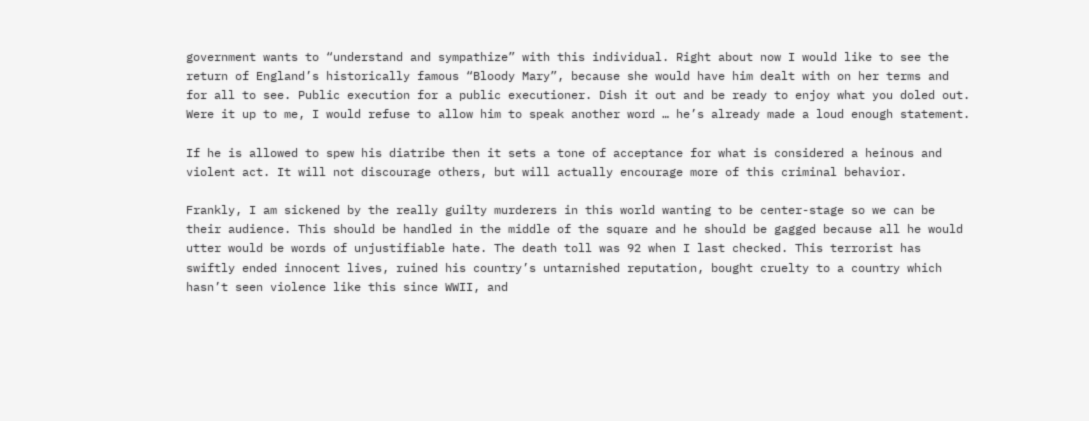government wants to “understand and sympathize” with this individual. Right about now I would like to see the return of England’s historically famous “Bloody Mary”, because she would have him dealt with on her terms and for all to see. Public execution for a public executioner. Dish it out and be ready to enjoy what you doled out. Were it up to me, I would refuse to allow him to speak another word … he’s already made a loud enough statement.

If he is allowed to spew his diatribe then it sets a tone of acceptance for what is considered a heinous and violent act. It will not discourage others, but will actually encourage more of this criminal behavior.

Frankly, I am sickened by the really guilty murderers in this world wanting to be center-stage so we can be their audience. This should be handled in the middle of the square and he should be gagged because all he would utter would be words of unjustifiable hate. The death toll was 92 when I last checked. This terrorist has swiftly ended innocent lives, ruined his country’s untarnished reputation, bought cruelty to a country which hasn’t seen violence like this since WWII, and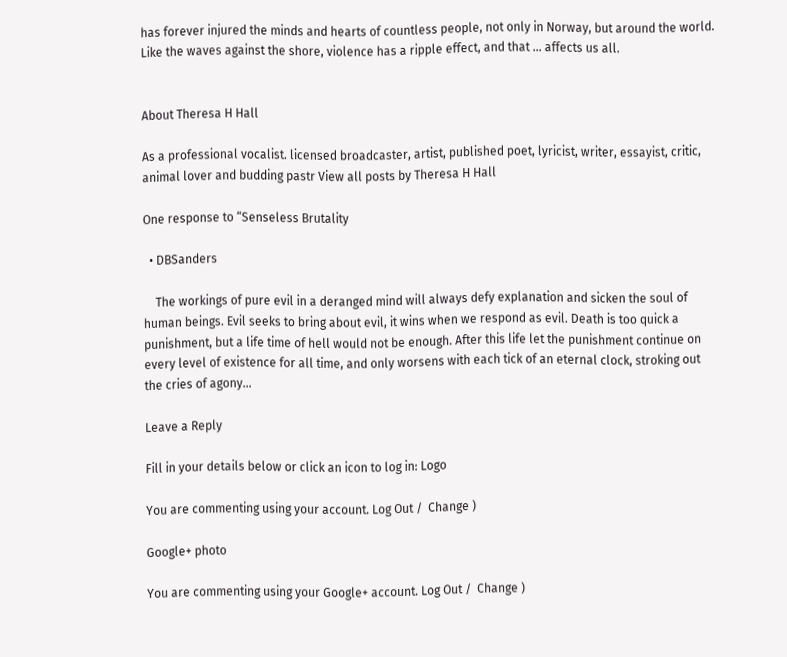has forever injured the minds and hearts of countless people, not only in Norway, but around the world. Like the waves against the shore, violence has a ripple effect, and that … affects us all.


About Theresa H Hall

As a professional vocalist. licensed broadcaster, artist, published poet, lyricist, writer, essayist, critic, animal lover and budding pastr View all posts by Theresa H Hall

One response to “Senseless Brutality

  • DBSanders

    The workings of pure evil in a deranged mind will always defy explanation and sicken the soul of human beings. Evil seeks to bring about evil, it wins when we respond as evil. Death is too quick a punishment, but a life time of hell would not be enough. After this life let the punishment continue on every level of existence for all time, and only worsens with each tick of an eternal clock, stroking out the cries of agony…

Leave a Reply

Fill in your details below or click an icon to log in: Logo

You are commenting using your account. Log Out /  Change )

Google+ photo

You are commenting using your Google+ account. Log Out /  Change )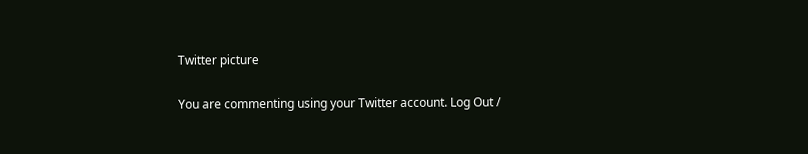Twitter picture

You are commenting using your Twitter account. Log Out /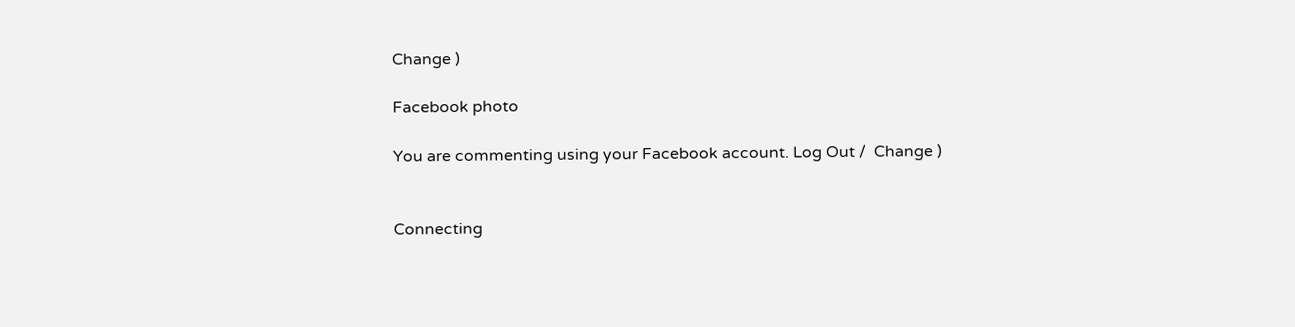Change )

Facebook photo

You are commenting using your Facebook account. Log Out /  Change )


Connecting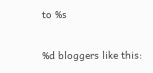to %s

%d bloggers like this: